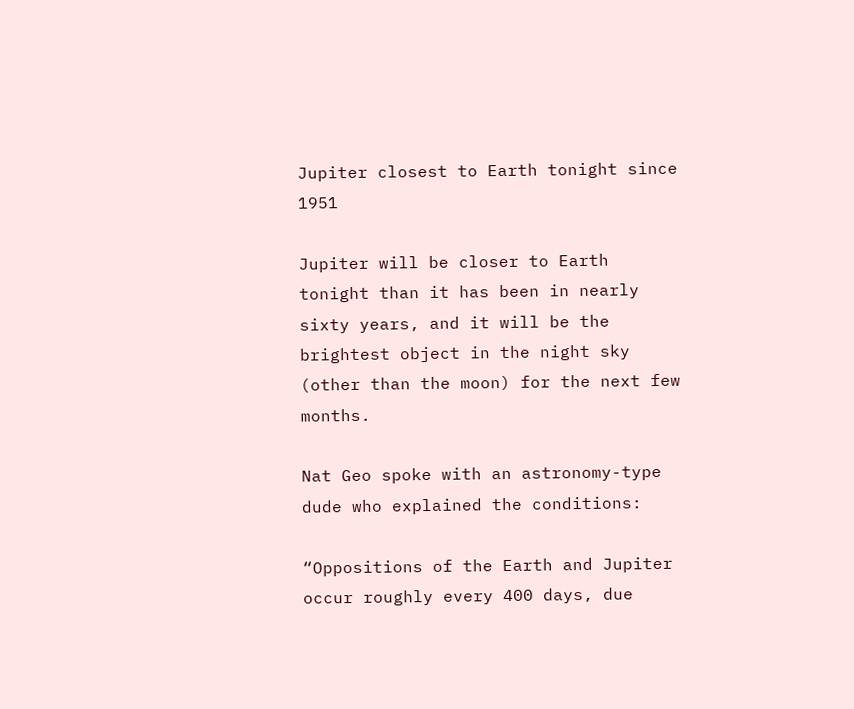Jupiter closest to Earth tonight since 1951

Jupiter will be closer to Earth tonight than it has been in nearly sixty years, and it will be the brightest object in the night sky (other than the moon) for the next few months.

Nat Geo spoke with an astronomy-type dude who explained the conditions:

“Oppositions of the Earth and Jupiter occur roughly every 400 days, due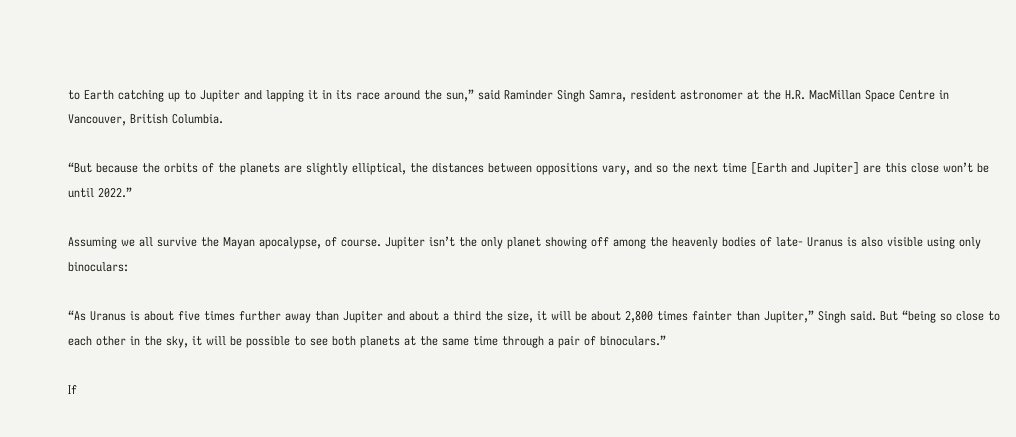to Earth catching up to Jupiter and lapping it in its race around the sun,” said Raminder Singh Samra, resident astronomer at the H.R. MacMillan Space Centre in Vancouver, British Columbia.

“But because the orbits of the planets are slightly elliptical, the distances between oppositions vary, and so the next time [Earth and Jupiter] are this close won’t be until 2022.”

Assuming we all survive the Mayan apocalypse, of course. Jupiter isn’t the only planet showing off among the heavenly bodies of late- Uranus is also visible using only binoculars:

“As Uranus is about five times further away than Jupiter and about a third the size, it will be about 2,800 times fainter than Jupiter,” Singh said. But “being so close to each other in the sky, it will be possible to see both planets at the same time through a pair of binoculars.”

If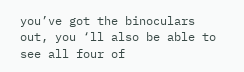you’ve got the binoculars out, you ‘ll also be able to see all four of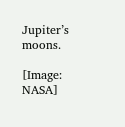Jupiter’s moons.

[Image: NASA]